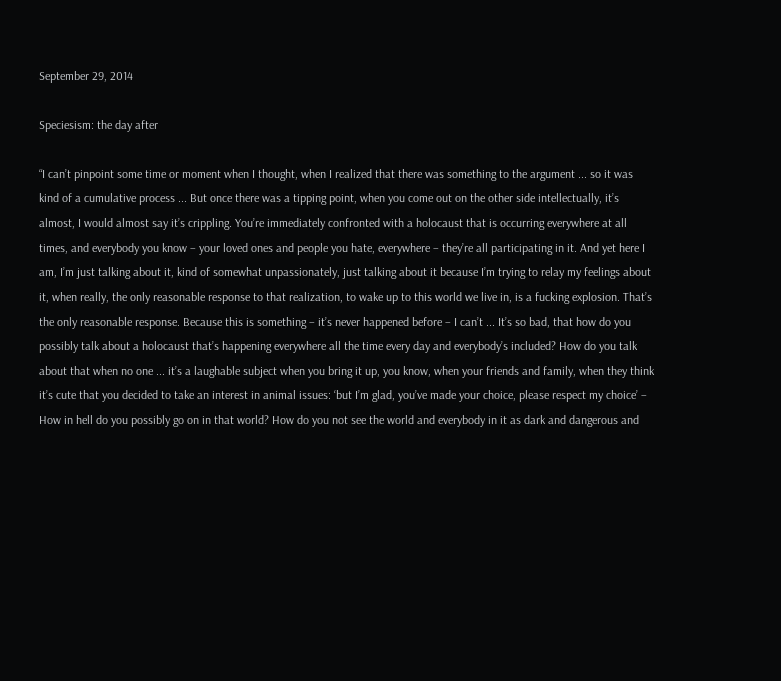September 29, 2014

Speciesism: the day after

“I can’t pinpoint some time or moment when I thought, when I realized that there was something to the argument ... so it was kind of a cumulative process ... But once there was a tipping point, when you come out on the other side intellectually, it’s almost, I would almost say it’s crippling. You’re immediately confronted with a holocaust that is occurring everywhere at all times, and everybody you know – your loved ones and people you hate, everywhere – they’re all participating in it. And yet here I am, I’m just talking about it, kind of somewhat unpassionately, just talking about it because I’m trying to relay my feelings about it, when really, the only reasonable response to that realization, to wake up to this world we live in, is a fucking explosion. That’s the only reasonable response. Because this is something – it’s never happened before – I can’t ... It’s so bad, that how do you possibly talk about a holocaust that’s happening everywhere all the time every day and everybody’s included? How do you talk about that when no one ... it’s a laughable subject when you bring it up, you know, when your friends and family, when they think it’s cute that you decided to take an interest in animal issues: ‘but I’m glad, you’ve made your choice, please respect my choice’ – How in hell do you possibly go on in that world? How do you not see the world and everybody in it as dark and dangerous and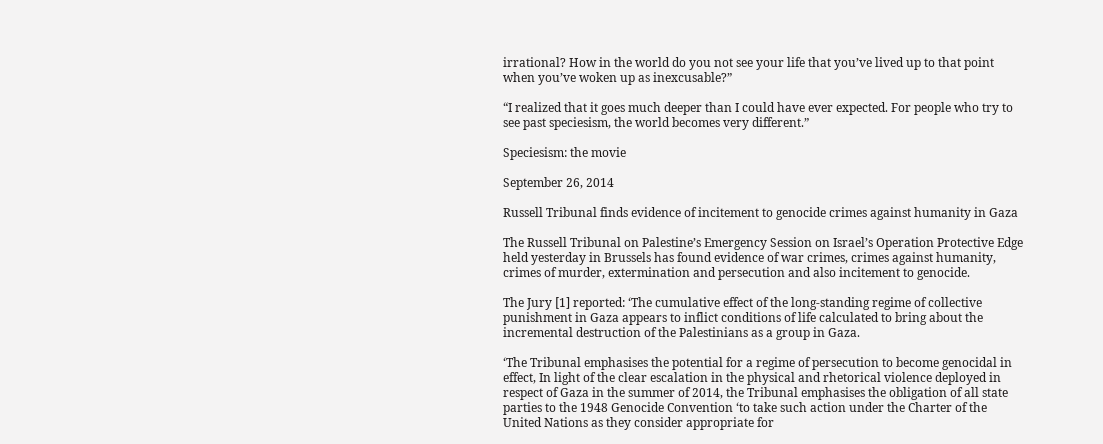irrational? How in the world do you not see your life that you’ve lived up to that point when you’ve woken up as inexcusable?”

“I realized that it goes much deeper than I could have ever expected. For people who try to see past speciesism, the world becomes very different.”

Speciesism: the movie

September 26, 2014

Russell Tribunal finds evidence of incitement to genocide crimes against humanity in Gaza

The Russell Tribunal on Palestine’s Emergency Session on Israel’s Operation Protective Edge held yesterday in Brussels has found evidence of war crimes, crimes against humanity, crimes of murder, extermination and persecution and also incitement to genocide.

The Jury [1] reported: ‘The cumulative effect of the long-standing regime of collective punishment in Gaza appears to inflict conditions of life calculated to bring about the incremental destruction of the Palestinians as a group in Gaza.

‘The Tribunal emphasises the potential for a regime of persecution to become genocidal in effect, In light of the clear escalation in the physical and rhetorical violence deployed in respect of Gaza in the summer of 2014, the Tribunal emphasises the obligation of all state parties to the 1948 Genocide Convention ‘to take such action under the Charter of the United Nations as they consider appropriate for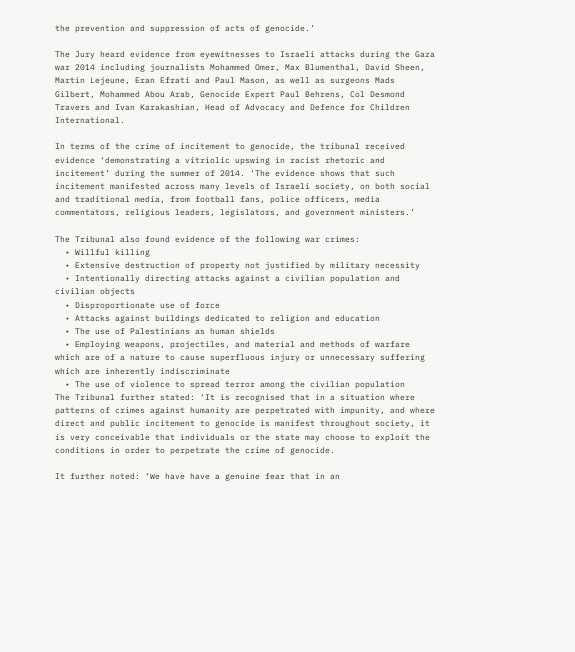the prevention and suppression of acts of genocide.’

The Jury heard evidence from eyewitnesses to Israeli attacks during the Gaza war 2014 including journalists Mohammed Omer, Max Blumenthal, David Sheen, Martin Lejeune, Eran Efrati and Paul Mason, as well as surgeons Mads Gilbert, Mohammed Abou Arab, Genocide Expert Paul Behrens, Col Desmond Travers and Ivan Karakashian, Head of Advocacy and Defence for Children International.

In terms of the crime of incitement to genocide, the tribunal received evidence ‘demonstrating a vitriolic upswing in racist rhetoric and incitement’ during the summer of 2014. ‘The evidence shows that such incitement manifested across many levels of Israeli society, on both social and traditional media, from football fans, police officers, media commentators, religious leaders, legislators, and government ministers.’

The Tribunal also found evidence of the following war crimes:
  • Willful killing
  • Extensive destruction of property not justified by military necessity
  • Intentionally directing attacks against a civilian population and civilian objects
  • Disproportionate use of force
  • Attacks against buildings dedicated to religion and education
  • The use of Palestinians as human shields
  • Employing weapons, projectiles, and material and methods of warfare which are of a nature to cause superfluous injury or unnecessary suffering which are inherently indiscriminate
  • The use of violence to spread terror among the civilian population
The Tribunal further stated: ‘It is recognised that in a situation where patterns of crimes against humanity are perpetrated with impunity, and where direct and public incitement to genocide is manifest throughout society, it is very conceivable that individuals or the state may choose to exploit the conditions in order to perpetrate the crime of genocide.

It further noted: ‘We have have a genuine fear that in an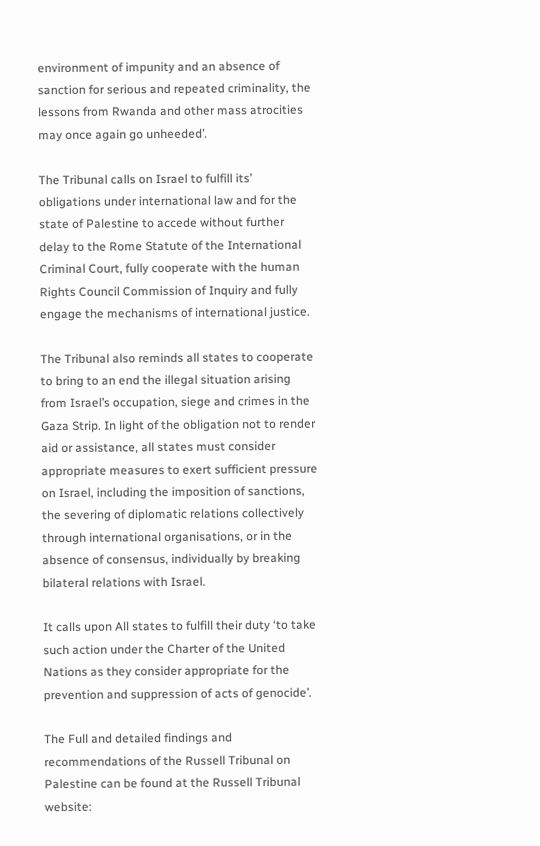environment of impunity and an absence of sanction for serious and repeated criminality, the lessons from Rwanda and other mass atrocities may once again go unheeded’.

The Tribunal calls on Israel to fulfill its’ obligations under international law and for the state of Palestine to accede without further delay to the Rome Statute of the International Criminal Court, fully cooperate with the human Rights Council Commission of Inquiry and fully engage the mechanisms of international justice.

The Tribunal also reminds all states to cooperate to bring to an end the illegal situation arising from Israel’s occupation, siege and crimes in the Gaza Strip. In light of the obligation not to render aid or assistance, all states must consider appropriate measures to exert sufficient pressure on Israel, including the imposition of sanctions, the severing of diplomatic relations collectively through international organisations, or in the absence of consensus, individually by breaking bilateral relations with Israel.

It calls upon All states to fulfill their duty ‘to take such action under the Charter of the United Nations as they consider appropriate for the prevention and suppression of acts of genocide’.

The Full and detailed findings and recommendations of the Russell Tribunal on Palestine can be found at the Russell Tribunal website: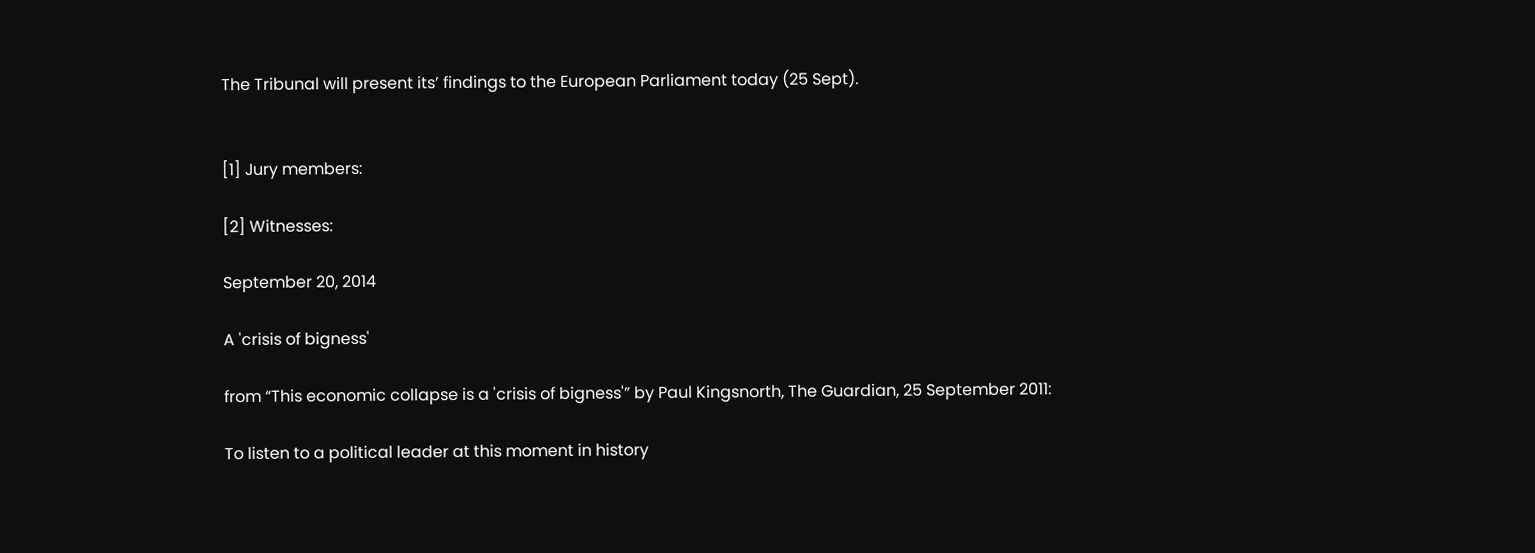The Tribunal will present its’ findings to the European Parliament today (25 Sept).


[1] Jury members:

[2] Witnesses:

September 20, 2014

A 'crisis of bigness'

from “This economic collapse is a 'crisis of bigness'” by Paul Kingsnorth, The Guardian, 25 September 2011:

To listen to a political leader at this moment in history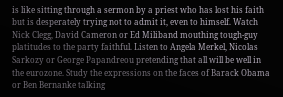is like sitting through a sermon by a priest who has lost his faith but is desperately trying not to admit it, even to himself. Watch Nick Clegg, David Cameron or Ed Miliband mouthing tough-guy platitudes to the party faithful. Listen to Angela Merkel, Nicolas Sarkozy or George Papandreou pretending that all will be well in the eurozone. Study the expressions on the faces of Barack Obama or Ben Bernanke talking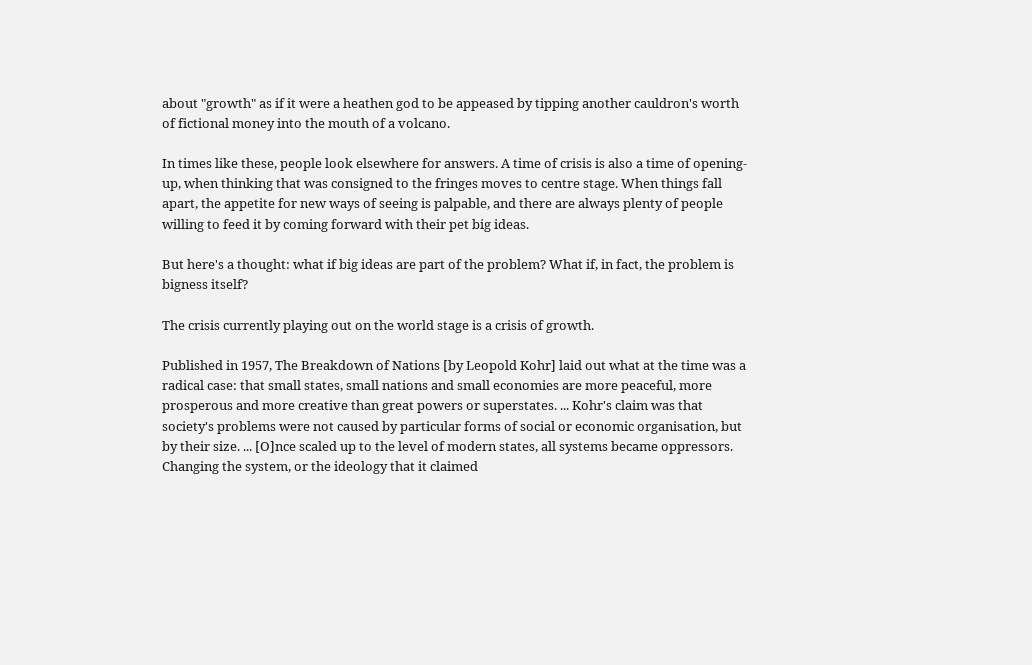about "growth" as if it were a heathen god to be appeased by tipping another cauldron's worth of fictional money into the mouth of a volcano.

In times like these, people look elsewhere for answers. A time of crisis is also a time of opening-up, when thinking that was consigned to the fringes moves to centre stage. When things fall apart, the appetite for new ways of seeing is palpable, and there are always plenty of people willing to feed it by coming forward with their pet big ideas.

But here's a thought: what if big ideas are part of the problem? What if, in fact, the problem is bigness itself?

The crisis currently playing out on the world stage is a crisis of growth.

Published in 1957, The Breakdown of Nations [by Leopold Kohr] laid out what at the time was a radical case: that small states, small nations and small economies are more peaceful, more prosperous and more creative than great powers or superstates. ... Kohr's claim was that society's problems were not caused by particular forms of social or economic organisation, but by their size. ... [O]nce scaled up to the level of modern states, all systems became oppressors. Changing the system, or the ideology that it claimed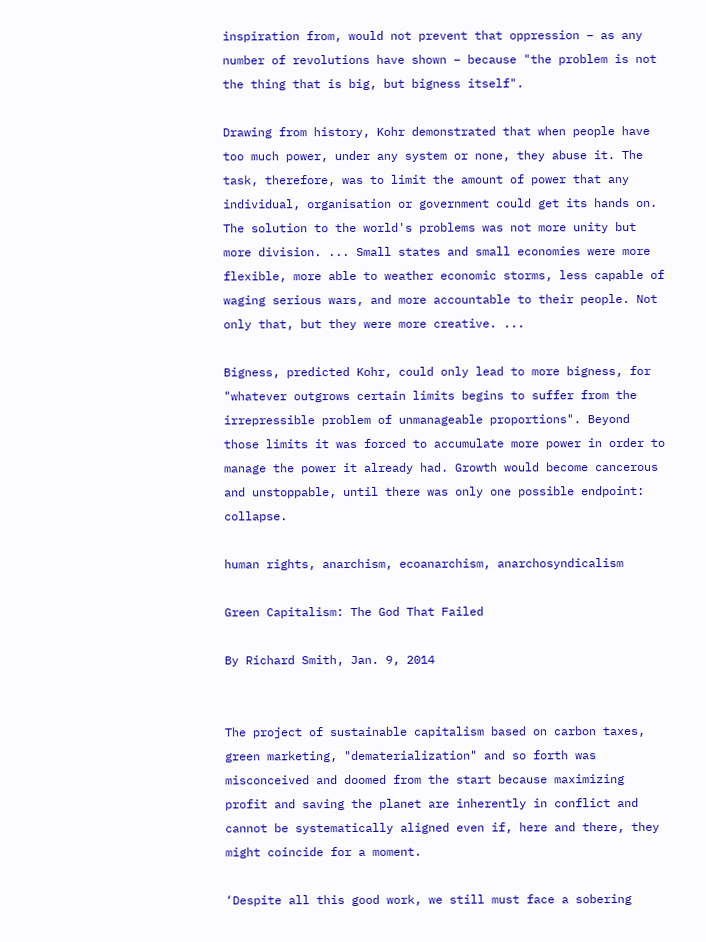inspiration from, would not prevent that oppression – as any number of revolutions have shown – because "the problem is not the thing that is big, but bigness itself".

Drawing from history, Kohr demonstrated that when people have too much power, under any system or none, they abuse it. The task, therefore, was to limit the amount of power that any individual, organisation or government could get its hands on. The solution to the world's problems was not more unity but more division. ... Small states and small economies were more flexible, more able to weather economic storms, less capable of waging serious wars, and more accountable to their people. Not only that, but they were more creative. ...

Bigness, predicted Kohr, could only lead to more bigness, for "whatever outgrows certain limits begins to suffer from the irrepressible problem of unmanageable proportions". Beyond those limits it was forced to accumulate more power in order to manage the power it already had. Growth would become cancerous and unstoppable, until there was only one possible endpoint: collapse.

human rights, anarchism, ecoanarchism, anarchosyndicalism

Green Capitalism: The God That Failed

By Richard Smith, Jan. 9, 2014


The project of sustainable capitalism based on carbon taxes, green marketing, "dematerialization" and so forth was misconceived and doomed from the start because maximizing profit and saving the planet are inherently in conflict and cannot be systematically aligned even if, here and there, they might coincide for a moment.

‘Despite all this good work, we still must face a sobering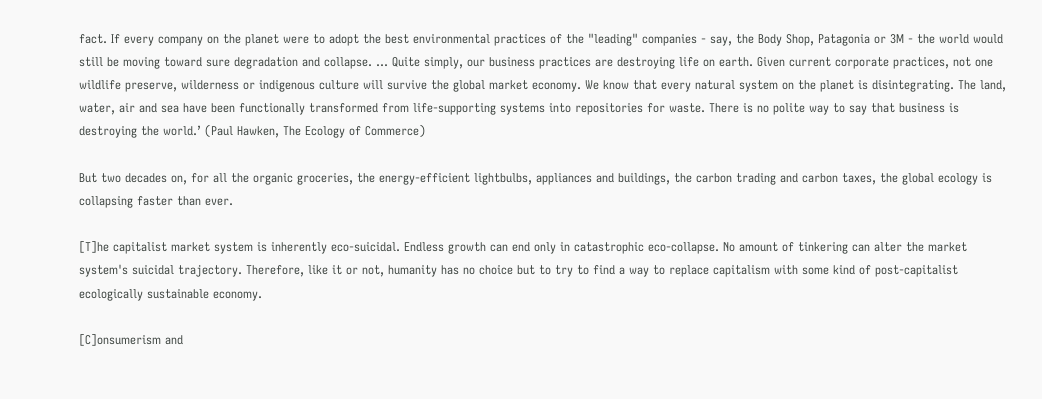fact. If every company on the planet were to adopt the best environmental practices of the "leading" companies - say, the Body Shop, Patagonia or 3M - the world would still be moving toward sure degradation and collapse. ... Quite simply, our business practices are destroying life on earth. Given current corporate practices, not one wildlife preserve, wilderness or indigenous culture will survive the global market economy. We know that every natural system on the planet is disintegrating. The land, water, air and sea have been functionally transformed from life-supporting systems into repositories for waste. There is no polite way to say that business is destroying the world.’ (Paul Hawken, The Ecology of Commerce)

But two decades on, for all the organic groceries, the energy-efficient lightbulbs, appliances and buildings, the carbon trading and carbon taxes, the global ecology is collapsing faster than ever.

[T]he capitalist market system is inherently eco-suicidal. Endless growth can end only in catastrophic eco-collapse. No amount of tinkering can alter the market system's suicidal trajectory. Therefore, like it or not, humanity has no choice but to try to find a way to replace capitalism with some kind of post-capitalist ecologically sustainable economy.

[C]onsumerism and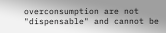overconsumption are not "dispensable" and cannot be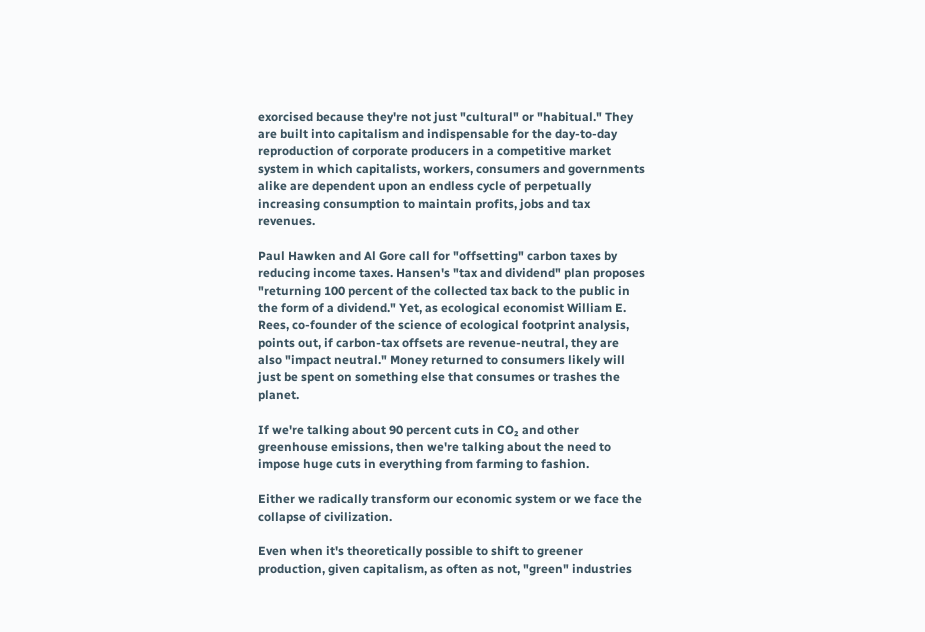exorcised because they're not just "cultural" or "habitual." They are built into capitalism and indispensable for the day-to-day reproduction of corporate producers in a competitive market system in which capitalists, workers, consumers and governments alike are dependent upon an endless cycle of perpetually increasing consumption to maintain profits, jobs and tax revenues.

Paul Hawken and Al Gore call for "offsetting" carbon taxes by reducing income taxes. Hansen's "tax and dividend" plan proposes "returning 100 percent of the collected tax back to the public in the form of a dividend." Yet, as ecological economist William E. Rees, co-founder of the science of ecological footprint analysis, points out, if carbon-tax offsets are revenue-neutral, they are also "impact neutral." Money returned to consumers likely will just be spent on something else that consumes or trashes the planet.

If we're talking about 90 percent cuts in CO₂ and other greenhouse emissions, then we're talking about the need to impose huge cuts in everything from farming to fashion.

Either we radically transform our economic system or we face the collapse of civilization.

Even when it's theoretically possible to shift to greener production, given capitalism, as often as not, "green" industries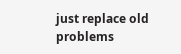just replace old problems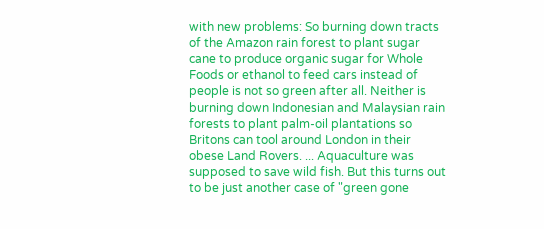with new problems: So burning down tracts of the Amazon rain forest to plant sugar cane to produce organic sugar for Whole Foods or ethanol to feed cars instead of people is not so green after all. Neither is burning down Indonesian and Malaysian rain forests to plant palm-oil plantations so Britons can tool around London in their obese Land Rovers. ... Aquaculture was supposed to save wild fish. But this turns out to be just another case of "green gone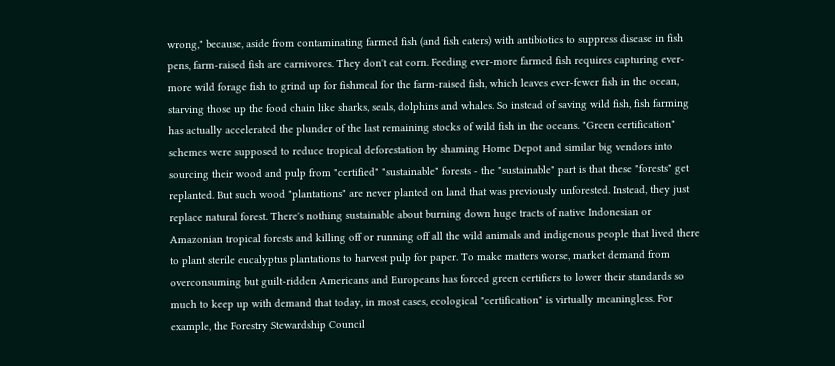wrong," because, aside from contaminating farmed fish (and fish eaters) with antibiotics to suppress disease in fish pens, farm-raised fish are carnivores. They don't eat corn. Feeding ever-more farmed fish requires capturing ever-more wild forage fish to grind up for fishmeal for the farm-raised fish, which leaves ever-fewer fish in the ocean, starving those up the food chain like sharks, seals, dolphins and whales. So instead of saving wild fish, fish farming has actually accelerated the plunder of the last remaining stocks of wild fish in the oceans. "Green certification" schemes were supposed to reduce tropical deforestation by shaming Home Depot and similar big vendors into sourcing their wood and pulp from "certified" "sustainable" forests - the "sustainable" part is that these "forests" get replanted. But such wood "plantations" are never planted on land that was previously unforested. Instead, they just replace natural forest. There's nothing sustainable about burning down huge tracts of native Indonesian or Amazonian tropical forests and killing off or running off all the wild animals and indigenous people that lived there to plant sterile eucalyptus plantations to harvest pulp for paper. To make matters worse, market demand from overconsuming but guilt-ridden Americans and Europeans has forced green certifiers to lower their standards so much to keep up with demand that today, in most cases, ecological "certification" is virtually meaningless. For example, the Forestry Stewardship Council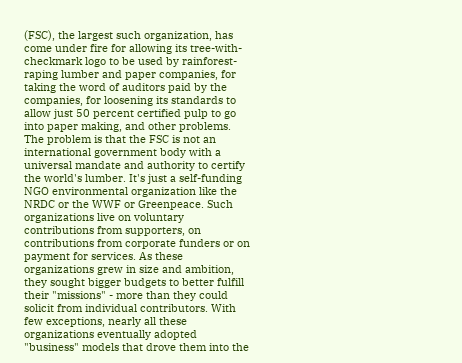(FSC), the largest such organization, has come under fire for allowing its tree-with-checkmark logo to be used by rainforest-raping lumber and paper companies, for taking the word of auditors paid by the companies, for loosening its standards to allow just 50 percent certified pulp to go into paper making, and other problems. The problem is that the FSC is not an international government body with a universal mandate and authority to certify the world's lumber. It's just a self-funding NGO environmental organization like the NRDC or the WWF or Greenpeace. Such organizations live on voluntary contributions from supporters, on contributions from corporate funders or on payment for services. As these organizations grew in size and ambition, they sought bigger budgets to better fulfill their "missions" - more than they could solicit from individual contributors. With few exceptions, nearly all these organizations eventually adopted "business" models that drove them into the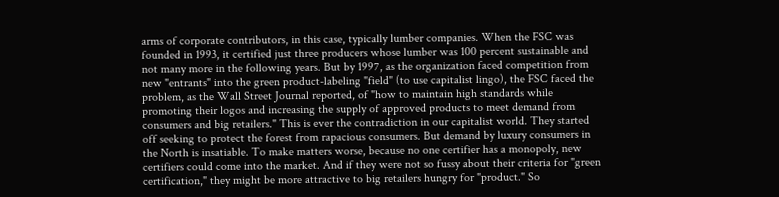arms of corporate contributors, in this case, typically lumber companies. When the FSC was founded in 1993, it certified just three producers whose lumber was 100 percent sustainable and not many more in the following years. But by 1997, as the organization faced competition from new "entrants" into the green product-labeling "field" (to use capitalist lingo), the FSC faced the problem, as the Wall Street Journal reported, of "how to maintain high standards while promoting their logos and increasing the supply of approved products to meet demand from consumers and big retailers." This is ever the contradiction in our capitalist world. They started off seeking to protect the forest from rapacious consumers. But demand by luxury consumers in the North is insatiable. To make matters worse, because no one certifier has a monopoly, new certifiers could come into the market. And if they were not so fussy about their criteria for "green certification," they might be more attractive to big retailers hungry for "product." So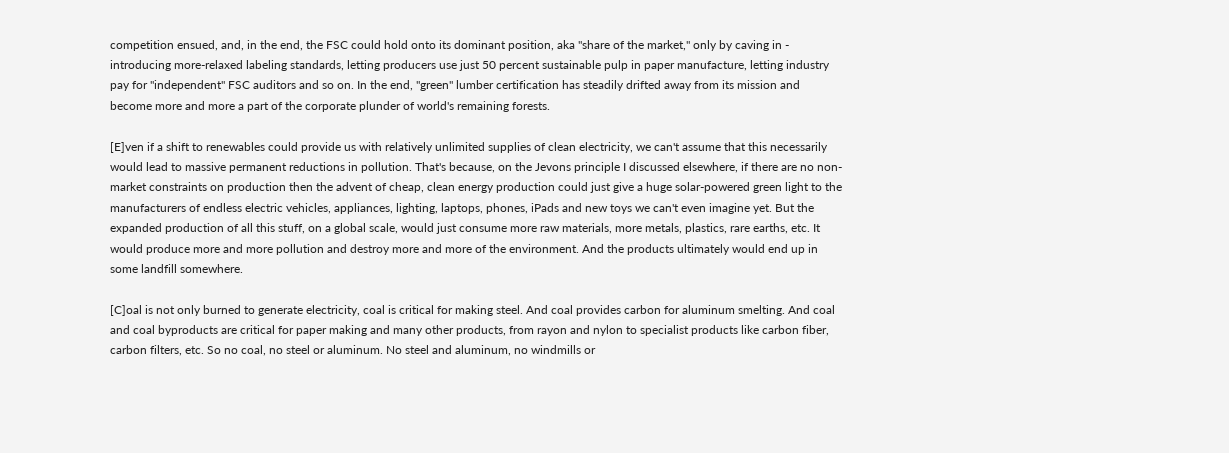competition ensued, and, in the end, the FSC could hold onto its dominant position, aka "share of the market," only by caving in - introducing more-relaxed labeling standards, letting producers use just 50 percent sustainable pulp in paper manufacture, letting industry pay for "independent" FSC auditors and so on. In the end, "green" lumber certification has steadily drifted away from its mission and become more and more a part of the corporate plunder of world's remaining forests.

[E]ven if a shift to renewables could provide us with relatively unlimited supplies of clean electricity, we can't assume that this necessarily would lead to massive permanent reductions in pollution. That's because, on the Jevons principle I discussed elsewhere, if there are no non-market constraints on production then the advent of cheap, clean energy production could just give a huge solar-powered green light to the manufacturers of endless electric vehicles, appliances, lighting, laptops, phones, iPads and new toys we can't even imagine yet. But the expanded production of all this stuff, on a global scale, would just consume more raw materials, more metals, plastics, rare earths, etc. It would produce more and more pollution and destroy more and more of the environment. And the products ultimately would end up in some landfill somewhere.

[C]oal is not only burned to generate electricity, coal is critical for making steel. And coal provides carbon for aluminum smelting. And coal and coal byproducts are critical for paper making and many other products, from rayon and nylon to specialist products like carbon fiber, carbon filters, etc. So no coal, no steel or aluminum. No steel and aluminum, no windmills or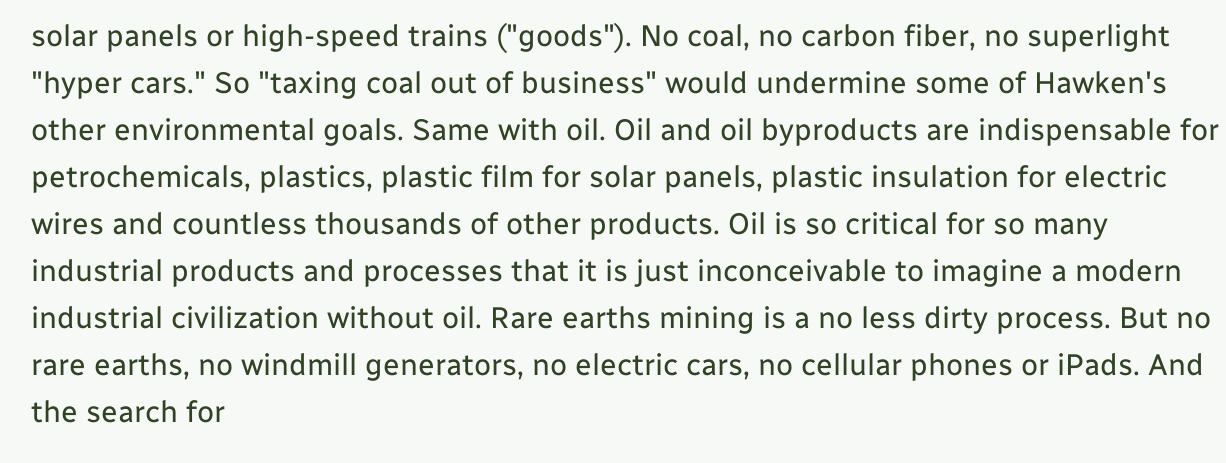solar panels or high-speed trains ("goods"). No coal, no carbon fiber, no superlight "hyper cars." So "taxing coal out of business" would undermine some of Hawken's other environmental goals. Same with oil. Oil and oil byproducts are indispensable for petrochemicals, plastics, plastic film for solar panels, plastic insulation for electric wires and countless thousands of other products. Oil is so critical for so many industrial products and processes that it is just inconceivable to imagine a modern industrial civilization without oil. Rare earths mining is a no less dirty process. But no rare earths, no windmill generators, no electric cars, no cellular phones or iPads. And the search for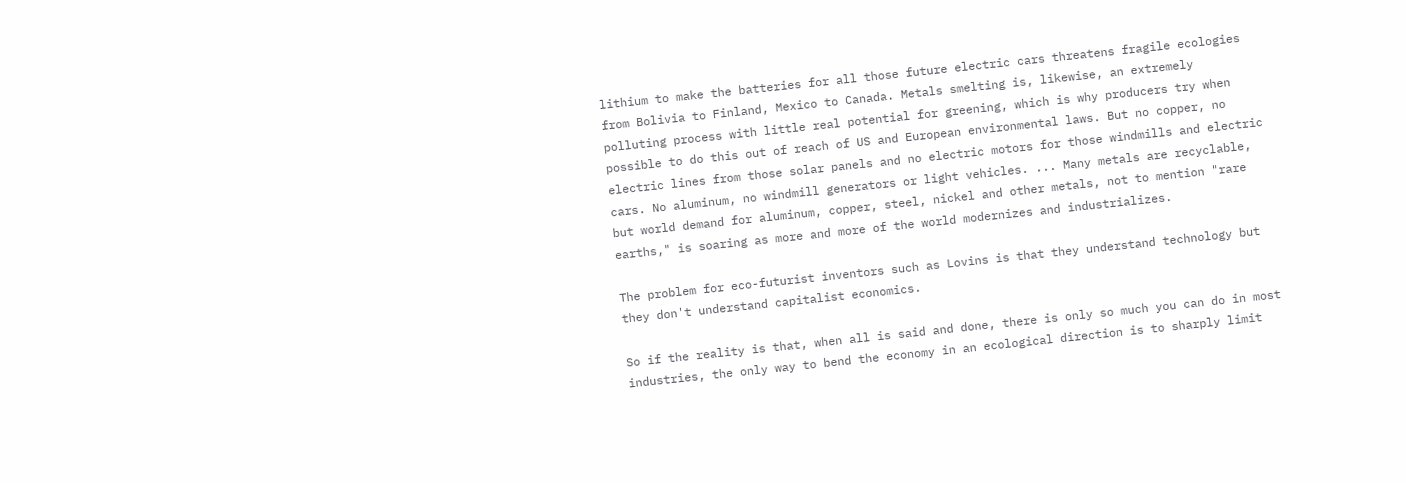lithium to make the batteries for all those future electric cars threatens fragile ecologies from Bolivia to Finland, Mexico to Canada. Metals smelting is, likewise, an extremely polluting process with little real potential for greening, which is why producers try when possible to do this out of reach of US and European environmental laws. But no copper, no electric lines from those solar panels and no electric motors for those windmills and electric cars. No aluminum, no windmill generators or light vehicles. ... Many metals are recyclable, but world demand for aluminum, copper, steel, nickel and other metals, not to mention "rare earths," is soaring as more and more of the world modernizes and industrializes.

The problem for eco-futurist inventors such as Lovins is that they understand technology but they don't understand capitalist economics.

So if the reality is that, when all is said and done, there is only so much you can do in most industries, the only way to bend the economy in an ecological direction is to sharply limit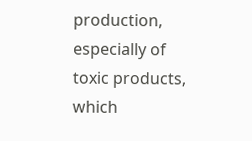production, especially of toxic products, which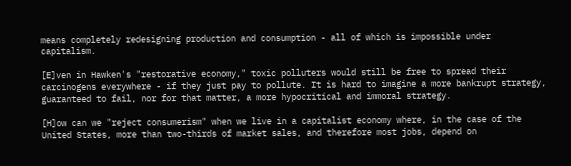means completely redesigning production and consumption - all of which is impossible under capitalism.

[E]ven in Hawken's "restorative economy," toxic polluters would still be free to spread their carcinogens everywhere - if they just pay to pollute. It is hard to imagine a more bankrupt strategy, guaranteed to fail, nor for that matter, a more hypocritical and immoral strategy.

[H]ow can we "reject consumerism" when we live in a capitalist economy where, in the case of the United States, more than two-thirds of market sales, and therefore most jobs, depend on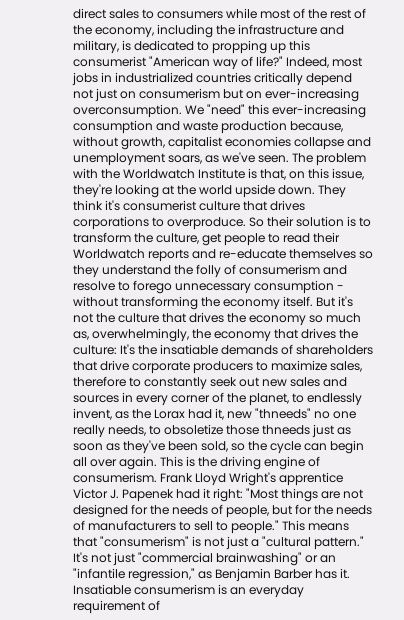direct sales to consumers while most of the rest of the economy, including the infrastructure and military, is dedicated to propping up this consumerist "American way of life?" Indeed, most jobs in industrialized countries critically depend not just on consumerism but on ever-increasing overconsumption. We "need" this ever-increasing consumption and waste production because, without growth, capitalist economies collapse and unemployment soars, as we've seen. The problem with the Worldwatch Institute is that, on this issue, they're looking at the world upside down. They think it's consumerist culture that drives corporations to overproduce. So their solution is to transform the culture, get people to read their Worldwatch reports and re-educate themselves so they understand the folly of consumerism and resolve to forego unnecessary consumption - without transforming the economy itself. But it's not the culture that drives the economy so much as, overwhelmingly, the economy that drives the culture: It's the insatiable demands of shareholders that drive corporate producers to maximize sales, therefore to constantly seek out new sales and sources in every corner of the planet, to endlessly invent, as the Lorax had it, new "thneeds" no one really needs, to obsoletize those thneeds just as soon as they've been sold, so the cycle can begin all over again. This is the driving engine of consumerism. Frank Lloyd Wright's apprentice Victor J. Papenek had it right: "Most things are not designed for the needs of people, but for the needs of manufacturers to sell to people." This means that "consumerism" is not just a "cultural pattern." It's not just "commercial brainwashing" or an "infantile regression," as Benjamin Barber has it. Insatiable consumerism is an everyday requirement of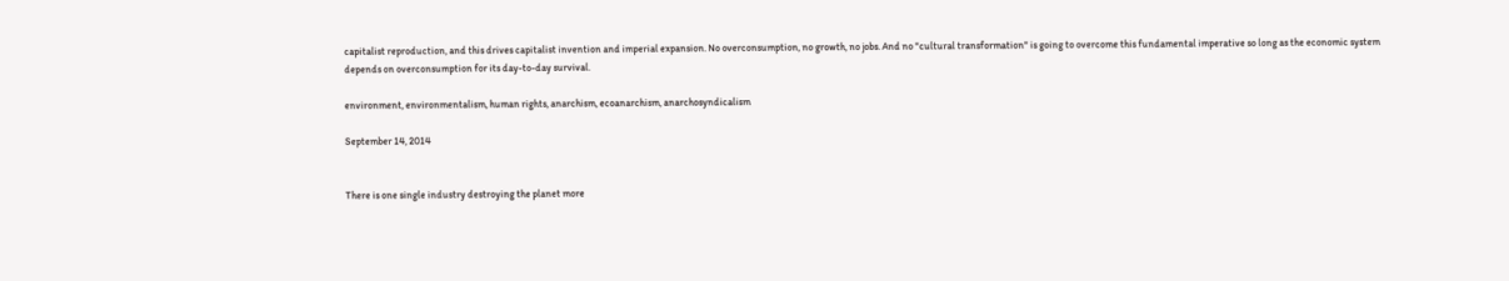capitalist reproduction, and this drives capitalist invention and imperial expansion. No overconsumption, no growth, no jobs. And no "cultural transformation" is going to overcome this fundamental imperative so long as the economic system depends on overconsumption for its day-to-day survival.

environment, environmentalism, human rights, anarchism, ecoanarchism, anarchosyndicalism

September 14, 2014


There is one single industry destroying the planet more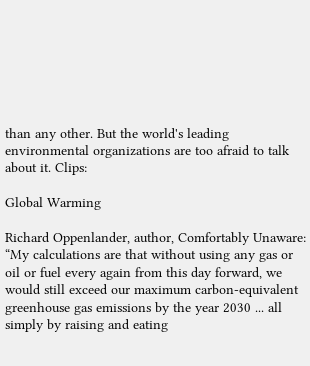than any other. But the world's leading environmental organizations are too afraid to talk about it. Clips:

Global Warming

Richard Oppenlander, author, Comfortably Unaware: “My calculations are that without using any gas or oil or fuel every again from this day forward, we would still exceed our maximum carbon-equivalent greenhouse gas emissions by the year 2030 ... all simply by raising and eating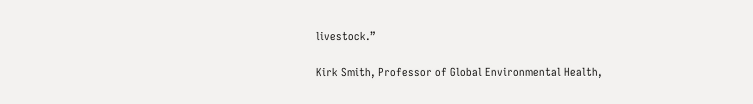livestock.”

Kirk Smith, Professor of Global Environmental Health,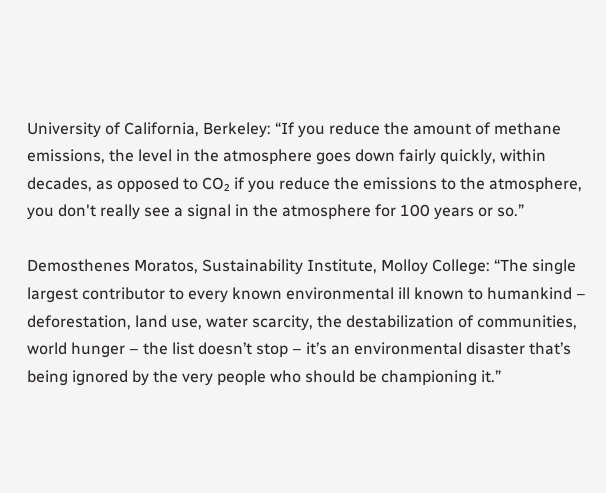University of California, Berkeley: “If you reduce the amount of methane emissions, the level in the atmosphere goes down fairly quickly, within decades, as opposed to CO₂ if you reduce the emissions to the atmosphere, you don't really see a signal in the atmosphere for 100 years or so.”

Demosthenes Moratos, Sustainability Institute, Molloy College: “The single largest contributor to every known environmental ill known to humankind – deforestation, land use, water scarcity, the destabilization of communities, world hunger – the list doesn’t stop – it’s an environmental disaster that’s being ignored by the very people who should be championing it.”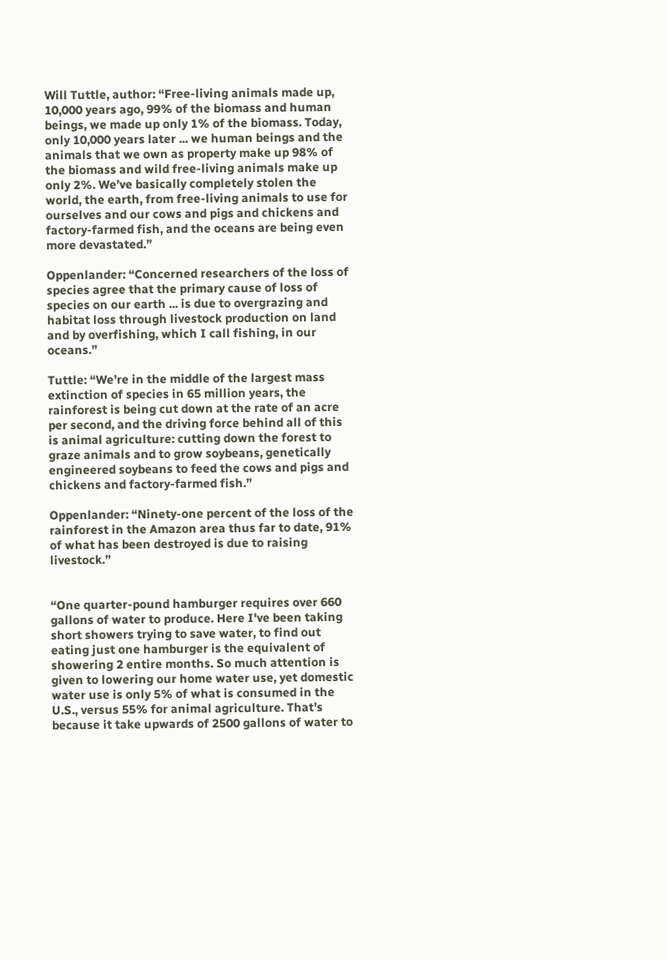Will Tuttle, author: “Free-living animals made up, 10,000 years ago, 99% of the biomass and human beings, we made up only 1% of the biomass. Today, only 10,000 years later ... we human beings and the animals that we own as property make up 98% of the biomass and wild free-living animals make up only 2%. We’ve basically completely stolen the world, the earth, from free-living animals to use for ourselves and our cows and pigs and chickens and factory-farmed fish, and the oceans are being even more devastated.”

Oppenlander: “Concerned researchers of the loss of species agree that the primary cause of loss of species on our earth ... is due to overgrazing and habitat loss through livestock production on land and by overfishing, which I call fishing, in our oceans.”

Tuttle: “We’re in the middle of the largest mass extinction of species in 65 million years, the rainforest is being cut down at the rate of an acre per second, and the driving force behind all of this is animal agriculture: cutting down the forest to graze animals and to grow soybeans, genetically engineered soybeans to feed the cows and pigs and chickens and factory-farmed fish.”

Oppenlander: “Ninety-one percent of the loss of the rainforest in the Amazon area thus far to date, 91% of what has been destroyed is due to raising livestock.”


“One quarter-pound hamburger requires over 660 gallons of water to produce. Here I've been taking short showers trying to save water, to find out eating just one hamburger is the equivalent of showering 2 entire months. So much attention is given to lowering our home water use, yet domestic water use is only 5% of what is consumed in the U.S., versus 55% for animal agriculture. That’s because it take upwards of 2500 gallons of water to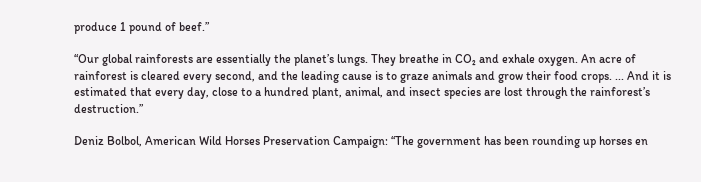produce 1 pound of beef.”

“Our global rainforests are essentially the planet’s lungs. They breathe in CO₂ and exhale oxygen. An acre of rainforest is cleared every second, and the leading cause is to graze animals and grow their food crops. ... And it is estimated that every day, close to a hundred plant, animal, and insect species are lost through the rainforest’s destruction.”

Deniz Bolbol, American Wild Horses Preservation Campaign: “The government has been rounding up horses en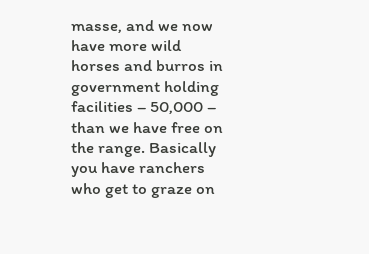masse, and we now have more wild horses and burros in government holding facilities – 50,000 – than we have free on the range. Basically you have ranchers who get to graze on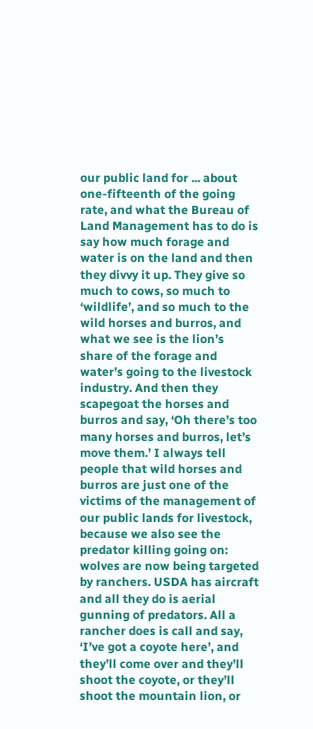our public land for ... about one-fifteenth of the going rate, and what the Bureau of Land Management has to do is say how much forage and water is on the land and then they divvy it up. They give so much to cows, so much to ‘wildlife’, and so much to the wild horses and burros, and what we see is the lion’s share of the forage and water’s going to the livestock industry. And then they scapegoat the horses and burros and say, ‘Oh there’s too many horses and burros, let’s move them.’ I always tell people that wild horses and burros are just one of the victims of the management of our public lands for livestock, because we also see the predator killing going on: wolves are now being targeted by ranchers. USDA has aircraft and all they do is aerial gunning of predators. All a rancher does is call and say, ‘I’ve got a coyote here’, and they’ll come over and they’ll shoot the coyote, or they’ll shoot the mountain lion, or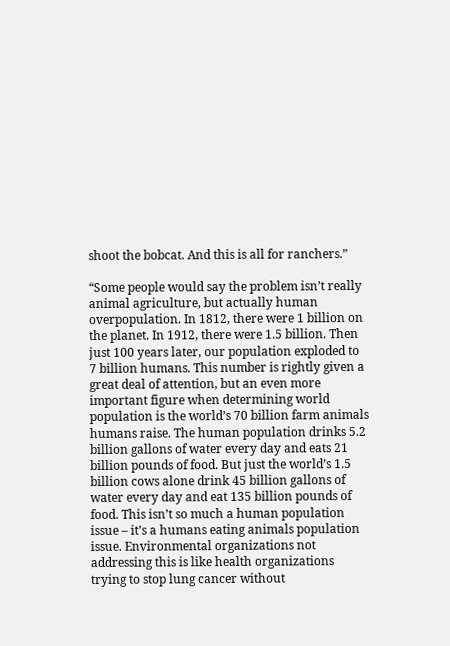shoot the bobcat. And this is all for ranchers.”

“Some people would say the problem isn’t really animal agriculture, but actually human overpopulation. In 1812, there were 1 billion on the planet. In 1912, there were 1.5 billion. Then just 100 years later, our population exploded to 7 billion humans. This number is rightly given a great deal of attention, but an even more important figure when determining world population is the world’s 70 billion farm animals humans raise. The human population drinks 5.2 billion gallons of water every day and eats 21 billion pounds of food. But just the world’s 1.5 billion cows alone drink 45 billion gallons of water every day and eat 135 billion pounds of food. This isn’t so much a human population issue – it’s a humans eating animals population issue. Environmental organizations not addressing this is like health organizations trying to stop lung cancer without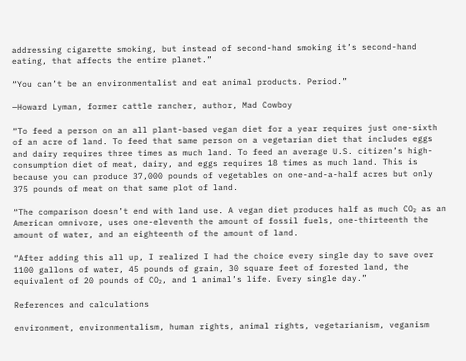addressing cigarette smoking, but instead of second-hand smoking it’s second-hand eating, that affects the entire planet.”

“You can’t be an environmentalist and eat animal products. Period.”

—Howard Lyman, former cattle rancher, author, Mad Cowboy

“To feed a person on an all plant-based vegan diet for a year requires just one-sixth of an acre of land. To feed that same person on a vegetarian diet that includes eggs and dairy requires three times as much land. To feed an average U.S. citizen’s high-consumption diet of meat, dairy, and eggs requires 18 times as much land. This is because you can produce 37,000 pounds of vegetables on one-and-a-half acres but only 375 pounds of meat on that same plot of land.

“The comparison doesn’t end with land use. A vegan diet produces half as much CO₂ as an American omnivore, uses one-eleventh the amount of fossil fuels, one-thirteenth the amount of water, and an eighteenth of the amount of land.

“After adding this all up, I realized I had the choice every single day to save over 1100 gallons of water, 45 pounds of grain, 30 square feet of forested land, the equivalent of 20 pounds of CO₂, and 1 animal’s life. Every single day.”

References and calculations

environment, environmentalism, human rights, animal rights, vegetarianism, veganism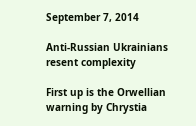September 7, 2014

Anti-Russian Ukrainians resent complexity

First up is the Orwellian warning by Chrystia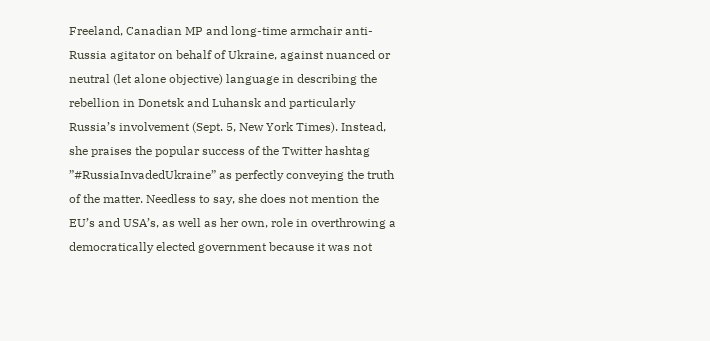Freeland, Canadian MP and long-time armchair anti-Russia agitator on behalf of Ukraine, against nuanced or neutral (let alone objective) language in describing the rebellion in Donetsk and Luhansk and particularly Russia’s involvement (Sept. 5, New York Times). Instead, she praises the popular success of the Twitter hashtag ”#RussiaInvadedUkraine” as perfectly conveying the truth of the matter. Needless to say, she does not mention the EU’s and USA’s, as well as her own, role in overthrowing a democratically elected government because it was not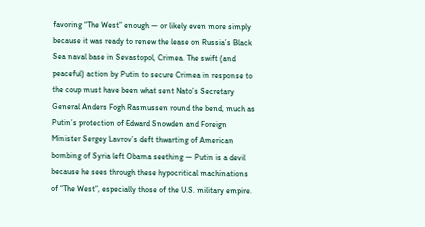favoring “The West” enough — or likely even more simply because it was ready to renew the lease on Russia’s Black Sea naval base in Sevastopol, Crimea. The swift (and peaceful) action by Putin to secure Crimea in response to the coup must have been what sent Nato’s Secretary General Anders Fogh Rasmussen round the bend, much as Putin’s protection of Edward Snowden and Foreign Minister Sergey Lavrov’s deft thwarting of American bombing of Syria left Obama seething — Putin is a devil because he sees through these hypocritical machinations of “The West”, especially those of the U.S. military empire.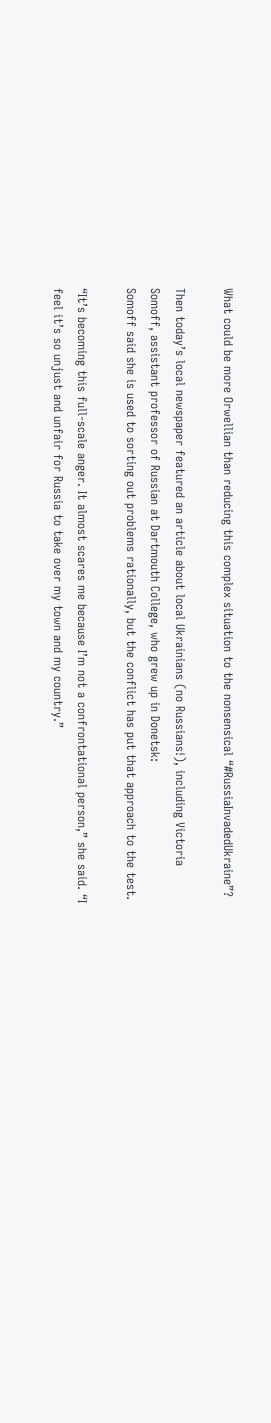What could be more Orwellian than reducing this complex situation to the nonsensical “#RussiaInvadedUkraine”?

Then today’s local newspaper featured an article about local Ukrainians (no Russians!), including Victoria Somoff, assistant professor of Russian at Dartmouth College, who grew up in Donetsk:
Somoff said she is used to sorting out problems rationally, but the conflict has put that approach to the test.

“It’s becoming this full-scale anger. It almost scares me because I’m not a confrontational person,” she said. “I feel it’s so unjust and unfair for Russia to take over my town and my country.”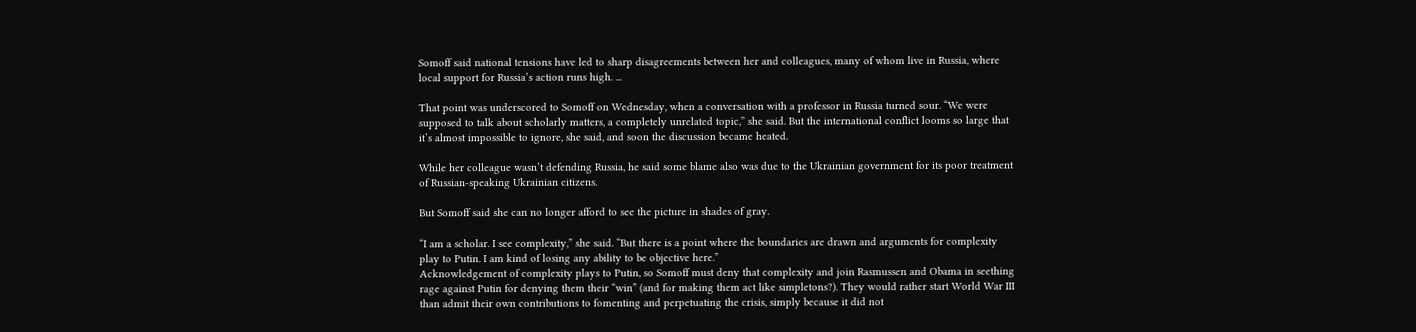Somoff said national tensions have led to sharp disagreements between her and colleagues, many of whom live in Russia, where local support for Russia’s action runs high. ...

That point was underscored to Somoff on Wednesday, when a conversation with a professor in Russia turned sour. “We were supposed to talk about scholarly matters, a completely unrelated topic,” she said. But the international conflict looms so large that it’s almost impossible to ignore, she said, and soon the discussion became heated.

While her colleague wasn’t defending Russia, he said some blame also was due to the Ukrainian government for its poor treatment of Russian-speaking Ukrainian citizens.

But Somoff said she can no longer afford to see the picture in shades of gray.

“I am a scholar. I see complexity,” she said. “But there is a point where the boundaries are drawn and arguments for complexity play to Putin. I am kind of losing any ability to be objective here.”
Acknowledgement of complexity plays to Putin, so Somoff must deny that complexity and join Rasmussen and Obama in seething rage against Putin for denying them their “win” (and for making them act like simpletons?). They would rather start World War III than admit their own contributions to fomenting and perpetuating the crisis, simply because it did not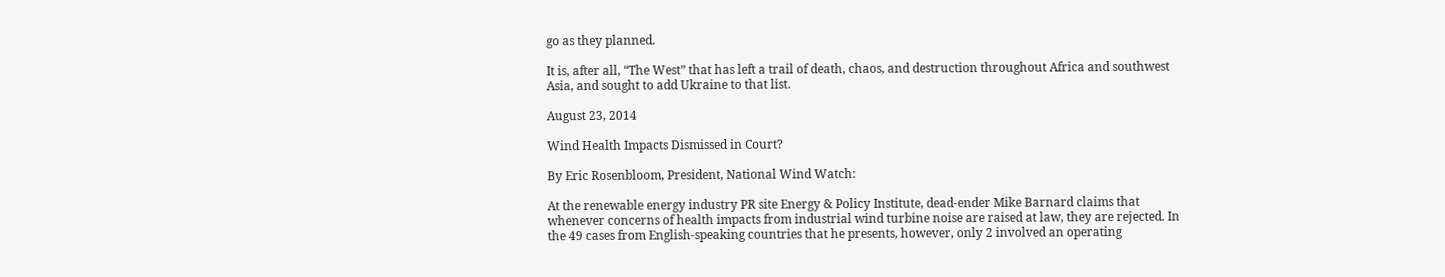go as they planned.

It is, after all, “The West” that has left a trail of death, chaos, and destruction throughout Africa and southwest Asia, and sought to add Ukraine to that list.

August 23, 2014

Wind Health Impacts Dismissed in Court?

By Eric Rosenbloom, President, National Wind Watch:

At the renewable energy industry PR site Energy & Policy Institute, dead-ender Mike Barnard claims that whenever concerns of health impacts from industrial wind turbine noise are raised at law, they are rejected. In the 49 cases from English-speaking countries that he presents, however, only 2 involved an operating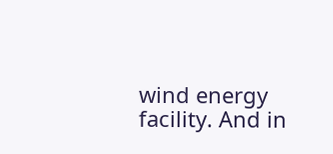wind energy facility. And in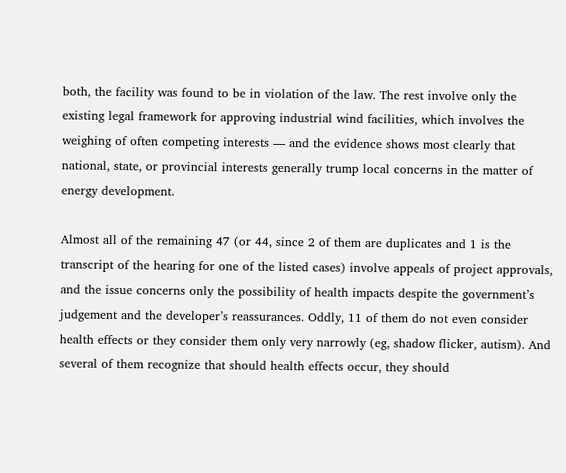both, the facility was found to be in violation of the law. The rest involve only the existing legal framework for approving industrial wind facilities, which involves the weighing of often competing interests — and the evidence shows most clearly that national, state, or provincial interests generally trump local concerns in the matter of energy development.

Almost all of the remaining 47 (or 44, since 2 of them are duplicates and 1 is the transcript of the hearing for one of the listed cases) involve appeals of project approvals, and the issue concerns only the possibility of health impacts despite the government’s judgement and the developer’s reassurances. Oddly, 11 of them do not even consider health effects or they consider them only very narrowly (eg, shadow flicker, autism). And several of them recognize that should health effects occur, they should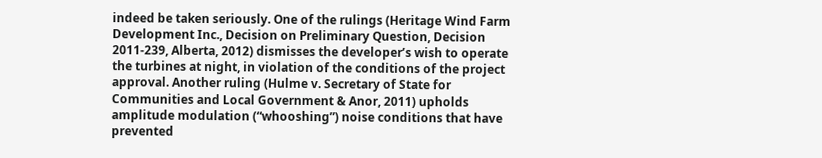indeed be taken seriously. One of the rulings (Heritage Wind Farm Development Inc., Decision on Preliminary Question, Decision 2011-239, Alberta, 2012) dismisses the developer’s wish to operate the turbines at night, in violation of the conditions of the project approval. Another ruling (Hulme v. Secretary of State for Communities and Local Government & Anor, 2011) upholds amplitude modulation (“whooshing”) noise conditions that have prevented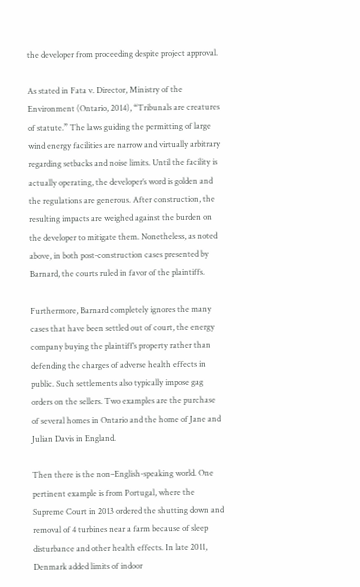the developer from proceeding despite project approval.

As stated in Fata v. Director, Ministry of the Environment (Ontario, 2014), “Tribunals are creatures of statute.” The laws guiding the permitting of large wind energy facilities are narrow and virtually arbitrary regarding setbacks and noise limits. Until the facility is actually operating, the developer’s word is golden and the regulations are generous. After construction, the resulting impacts are weighed against the burden on the developer to mitigate them. Nonetheless, as noted above, in both post-construction cases presented by Barnard, the courts ruled in favor of the plaintiffs.

Furthermore, Barnard completely ignores the many cases that have been settled out of court, the energy company buying the plaintiff’s property rather than defending the charges of adverse health effects in public. Such settlements also typically impose gag orders on the sellers. Two examples are the purchase of several homes in Ontario and the home of Jane and Julian Davis in England.

Then there is the non–English-speaking world. One pertinent example is from Portugal, where the Supreme Court in 2013 ordered the shutting down and removal of 4 turbines near a farm because of sleep disturbance and other health effects. In late 2011, Denmark added limits of indoor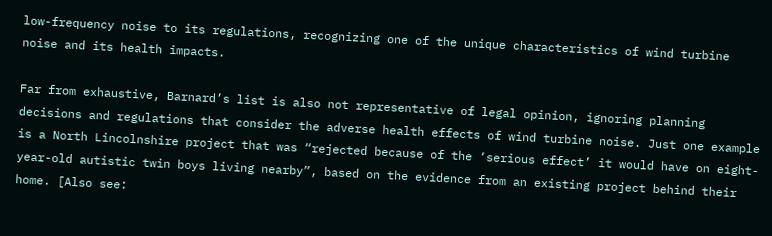low-frequency noise to its regulations, recognizing one of the unique characteristics of wind turbine noise and its health impacts.

Far from exhaustive, Barnard’s list is also not representative of legal opinion, ignoring planning decisions and regulations that consider the adverse health effects of wind turbine noise. Just one example is a North Lincolnshire project that was “rejected because of the ‘serious effect’ it would have on eight-year-old autistic twin boys living nearby”, based on the evidence from an existing project behind their home. [Also see: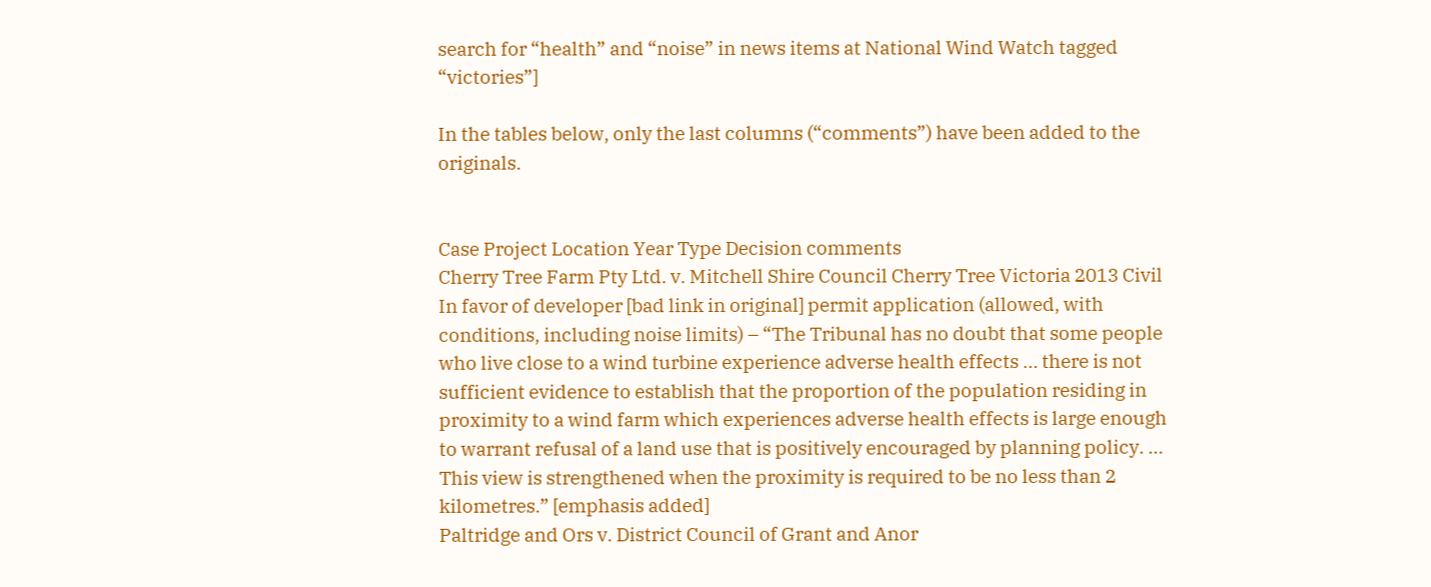search for “health” and “noise” in news items at National Wind Watch tagged “victories”]

In the tables below, only the last columns (“comments”) have been added to the originals.


Case Project Location Year Type Decision comments
Cherry Tree Farm Pty Ltd. v. Mitchell Shire Council Cherry Tree Victoria 2013 Civil In favor of developer [bad link in original] permit application (allowed, with conditions, including noise limits) – “The Tribunal has no doubt that some people who live close to a wind turbine experience adverse health effects … there is not sufficient evidence to establish that the proportion of the population residing in proximity to a wind farm which experiences adverse health effects is large enough to warrant refusal of a land use that is positively encouraged by planning policy. … This view is strengthened when the proximity is required to be no less than 2 kilometres.” [emphasis added]
Paltridge and Ors v. District Council of Grant and Anor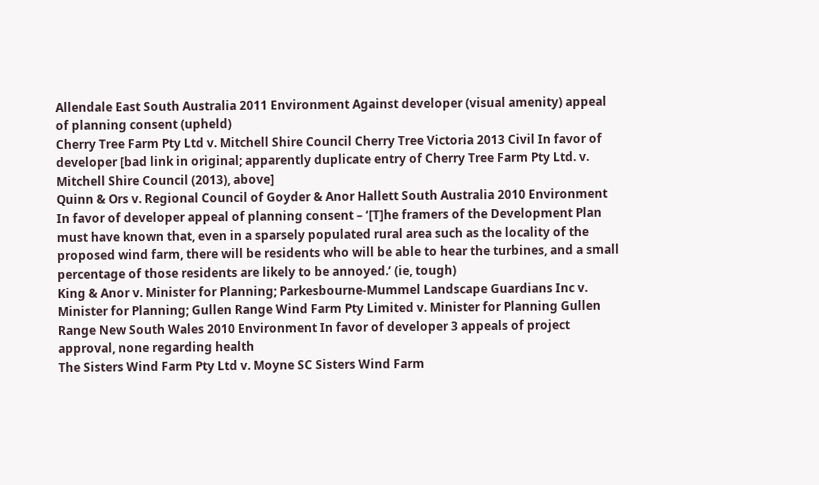Allendale East South Australia 2011 Environment Against developer (visual amenity) appeal of planning consent (upheld)
Cherry Tree Farm Pty Ltd v. Mitchell Shire Council Cherry Tree Victoria 2013 Civil In favor of developer [bad link in original; apparently duplicate entry of Cherry Tree Farm Pty Ltd. v. Mitchell Shire Council (2013), above]
Quinn & Ors v. Regional Council of Goyder & Anor Hallett South Australia 2010 Environment In favor of developer appeal of planning consent – ‘[T]he framers of the Development Plan must have known that, even in a sparsely populated rural area such as the locality of the proposed wind farm, there will be residents who will be able to hear the turbines, and a small percentage of those residents are likely to be annoyed.’ (ie, tough)
King & Anor v. Minister for Planning; Parkesbourne-Mummel Landscape Guardians Inc v. Minister for Planning; Gullen Range Wind Farm Pty Limited v. Minister for Planning Gullen Range New South Wales 2010 Environment In favor of developer 3 appeals of project approval, none regarding health
The Sisters Wind Farm Pty Ltd v. Moyne SC Sisters Wind Farm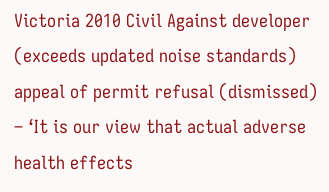Victoria 2010 Civil Against developer (exceeds updated noise standards) appeal of permit refusal (dismissed) – ‘It is our view that actual adverse health effects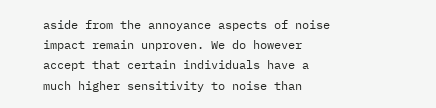aside from the annoyance aspects of noise impact remain unproven. We do however accept that certain individuals have a much higher sensitivity to noise than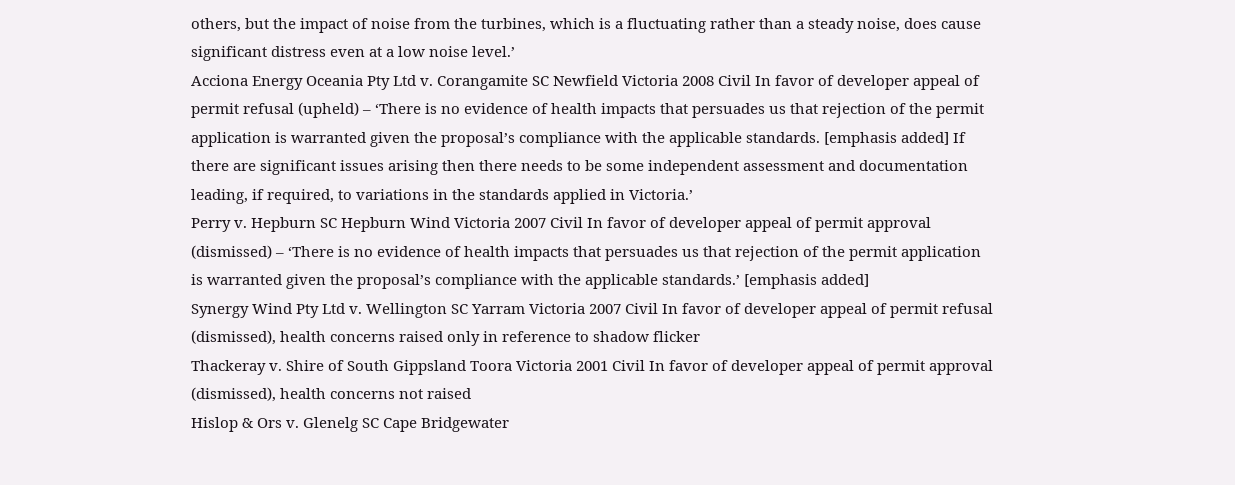others, but the impact of noise from the turbines, which is a fluctuating rather than a steady noise, does cause significant distress even at a low noise level.’
Acciona Energy Oceania Pty Ltd v. Corangamite SC Newfield Victoria 2008 Civil In favor of developer appeal of permit refusal (upheld) – ‘There is no evidence of health impacts that persuades us that rejection of the permit application is warranted given the proposal’s compliance with the applicable standards. [emphasis added] If there are significant issues arising then there needs to be some independent assessment and documentation leading, if required, to variations in the standards applied in Victoria.’
Perry v. Hepburn SC Hepburn Wind Victoria 2007 Civil In favor of developer appeal of permit approval (dismissed) – ‘There is no evidence of health impacts that persuades us that rejection of the permit application is warranted given the proposal’s compliance with the applicable standards.’ [emphasis added]
Synergy Wind Pty Ltd v. Wellington SC Yarram Victoria 2007 Civil In favor of developer appeal of permit refusal (dismissed), health concerns raised only in reference to shadow flicker
Thackeray v. Shire of South Gippsland Toora Victoria 2001 Civil In favor of developer appeal of permit approval (dismissed), health concerns not raised
Hislop & Ors v. Glenelg SC Cape Bridgewater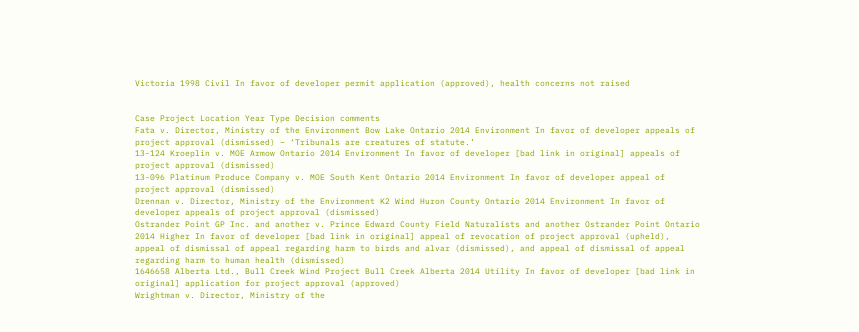Victoria 1998 Civil In favor of developer permit application (approved), health concerns not raised


Case Project Location Year Type Decision comments
Fata v. Director, Ministry of the Environment Bow Lake Ontario 2014 Environment In favor of developer appeals of project approval (dismissed) – ‘Tribunals are creatures of statute.’
13-124 Kroeplin v. MOE Armow Ontario 2014 Environment In favor of developer [bad link in original] appeals of project approval (dismissed)
13-096 Platinum Produce Company v. MOE South Kent Ontario 2014 Environment In favor of developer appeal of project approval (dismissed)
Drennan v. Director, Ministry of the Environment K2 Wind Huron County Ontario 2014 Environment In favor of developer appeals of project approval (dismissed)
Ostrander Point GP Inc. and another v. Prince Edward County Field Naturalists and another Ostrander Point Ontario 2014 Higher In favor of developer [bad link in original] appeal of revocation of project approval (upheld), appeal of dismissal of appeal regarding harm to birds and alvar (dismissed), and appeal of dismissal of appeal regarding harm to human health (dismissed)
1646658 Alberta Ltd., Bull Creek Wind Project Bull Creek Alberta 2014 Utility In favor of developer [bad link in original] application for project approval (approved)
Wrightman v. Director, Ministry of the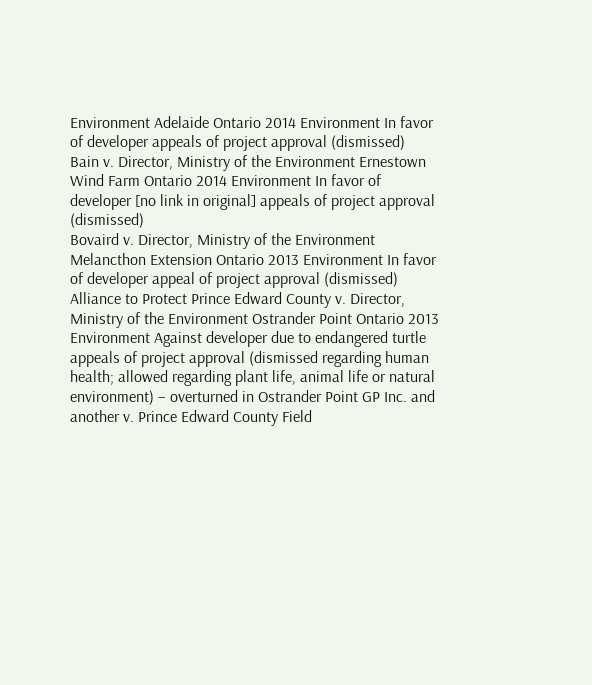Environment Adelaide Ontario 2014 Environment In favor of developer appeals of project approval (dismissed)
Bain v. Director, Ministry of the Environment Ernestown Wind Farm Ontario 2014 Environment In favor of developer [no link in original] appeals of project approval (dismissed)
Bovaird v. Director, Ministry of the Environment Melancthon Extension Ontario 2013 Environment In favor of developer appeal of project approval (dismissed)
Alliance to Protect Prince Edward County v. Director, Ministry of the Environment Ostrander Point Ontario 2013 Environment Against developer due to endangered turtle appeals of project approval (dismissed regarding human health; allowed regarding plant life, animal life or natural environment) – overturned in Ostrander Point GP Inc. and another v. Prince Edward County Field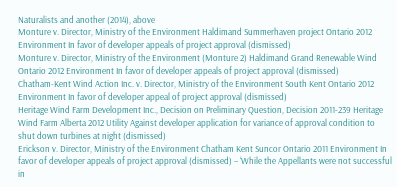Naturalists and another (2014), above
Monture v. Director, Ministry of the Environment Haldimand Summerhaven project Ontario 2012 Environment In favor of developer appeals of project approval (dismissed)
Monture v. Director, Ministry of the Environment (Monture 2) Haldimand Grand Renewable Wind Ontario 2012 Environment In favor of developer appeals of project approval (dismissed)
Chatham-Kent Wind Action Inc. v. Director, Ministry of the Environment South Kent Ontario 2012 Environment In favor of developer appeal of project approval (dismissed)
Heritage Wind Farm Development Inc., Decision on Preliminary Question, Decision 2011-239 Heritage Wind Farm Alberta 2012 Utility Against developer application for variance of approval condition to shut down turbines at night (dismissed)
Erickson v. Director, Ministry of the Environment Chatham Kent Suncor Ontario 2011 Environment In favor of developer appeals of project approval (dismissed) – ‘While the Appellants were not successful in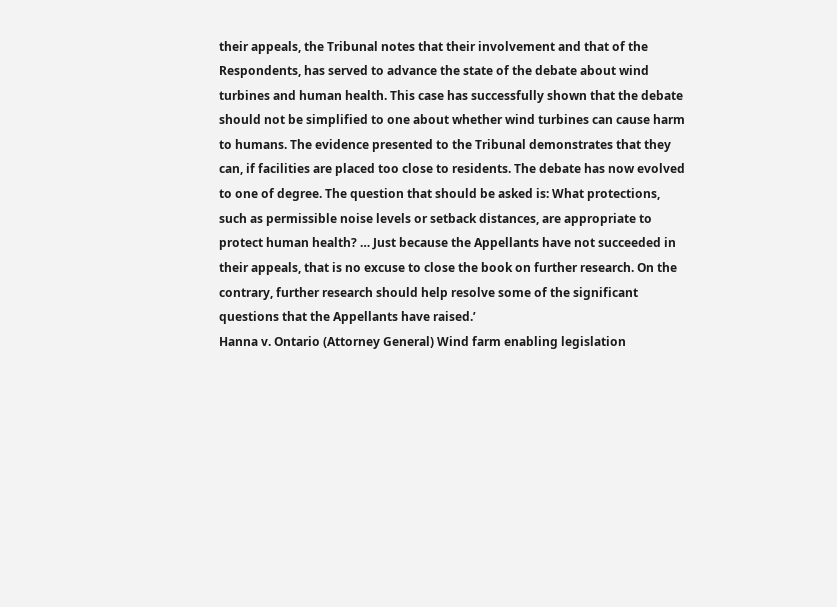their appeals, the Tribunal notes that their involvement and that of the Respondents, has served to advance the state of the debate about wind turbines and human health. This case has successfully shown that the debate should not be simplified to one about whether wind turbines can cause harm to humans. The evidence presented to the Tribunal demonstrates that they can, if facilities are placed too close to residents. The debate has now evolved to one of degree. The question that should be asked is: What protections, such as permissible noise levels or setback distances, are appropriate to protect human health? … Just because the Appellants have not succeeded in their appeals, that is no excuse to close the book on further research. On the contrary, further research should help resolve some of the significant questions that the Appellants have raised.’
Hanna v. Ontario (Attorney General) Wind farm enabling legislation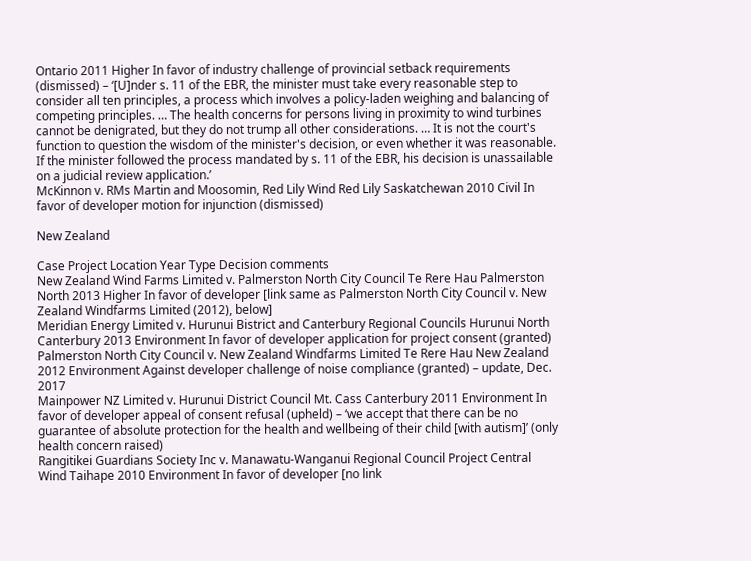Ontario 2011 Higher In favor of industry challenge of provincial setback requirements (dismissed) – ‘[U]nder s. 11 of the EBR, the minister must take every reasonable step to consider all ten principles, a process which involves a policy-laden weighing and balancing of competing principles. … The health concerns for persons living in proximity to wind turbines cannot be denigrated, but they do not trump all other considerations. … It is not the court's function to question the wisdom of the minister's decision, or even whether it was reasonable. If the minister followed the process mandated by s. 11 of the EBR, his decision is unassailable on a judicial review application.’
McKinnon v. RMs Martin and Moosomin, Red Lily Wind Red Lily Saskatchewan 2010 Civil In favor of developer motion for injunction (dismissed)

New Zealand

Case Project Location Year Type Decision comments
New Zealand Wind Farms Limited v. Palmerston North City Council Te Rere Hau Palmerston North 2013 Higher In favor of developer [link same as Palmerston North City Council v. New Zealand Windfarms Limited (2012), below]
Meridian Energy Limited v. Hurunui Bistrict and Canterbury Regional Councils Hurunui North Canterbury 2013 Environment In favor of developer application for project consent (granted)
Palmerston North City Council v. New Zealand Windfarms Limited Te Rere Hau New Zealand 2012 Environment Against developer challenge of noise compliance (granted) – update, Dec. 2017
Mainpower NZ Limited v. Hurunui District Council Mt. Cass Canterbury 2011 Environment In favor of developer appeal of consent refusal (upheld) – ‘we accept that there can be no guarantee of absolute protection for the health and wellbeing of their child [with autism]’ (only health concern raised)
Rangitikei Guardians Society Inc v. Manawatu-Wanganui Regional Council Project Central Wind Taihape 2010 Environment In favor of developer [no link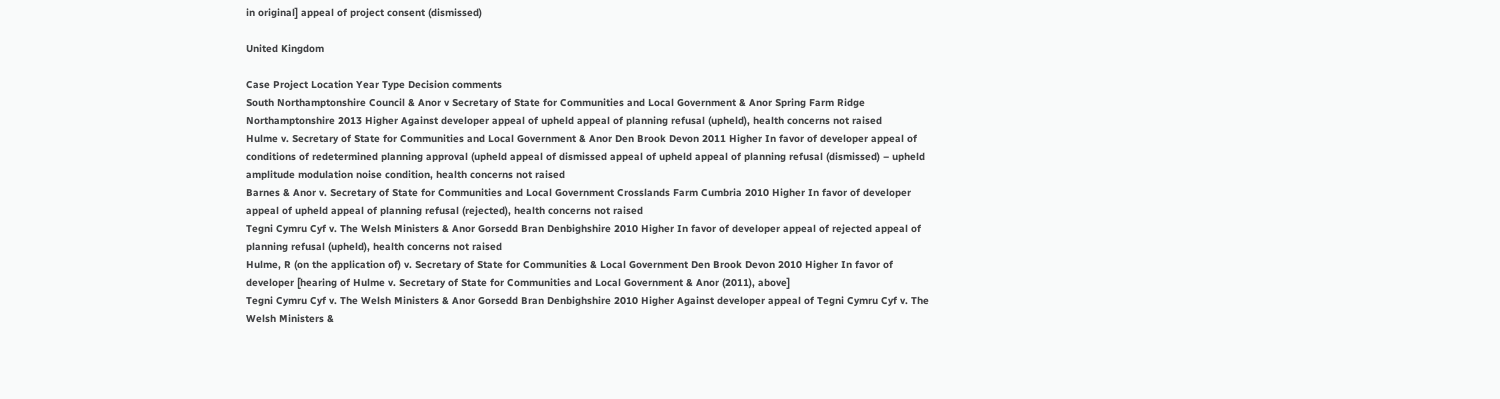in original] appeal of project consent (dismissed)

United Kingdom

Case Project Location Year Type Decision comments
South Northamptonshire Council & Anor v Secretary of State for Communities and Local Government & Anor Spring Farm Ridge Northamptonshire 2013 Higher Against developer appeal of upheld appeal of planning refusal (upheld), health concerns not raised
Hulme v. Secretary of State for Communities and Local Government & Anor Den Brook Devon 2011 Higher In favor of developer appeal of conditions of redetermined planning approval (upheld appeal of dismissed appeal of upheld appeal of planning refusal (dismissed) – upheld amplitude modulation noise condition, health concerns not raised
Barnes & Anor v. Secretary of State for Communities and Local Government Crosslands Farm Cumbria 2010 Higher In favor of developer appeal of upheld appeal of planning refusal (rejected), health concerns not raised
Tegni Cymru Cyf v. The Welsh Ministers & Anor Gorsedd Bran Denbighshire 2010 Higher In favor of developer appeal of rejected appeal of planning refusal (upheld), health concerns not raised
Hulme, R (on the application of) v. Secretary of State for Communities & Local Government Den Brook Devon 2010 Higher In favor of developer [hearing of Hulme v. Secretary of State for Communities and Local Government & Anor (2011), above]
Tegni Cymru Cyf v. The Welsh Ministers & Anor Gorsedd Bran Denbighshire 2010 Higher Against developer appeal of Tegni Cymru Cyf v. The Welsh Ministers &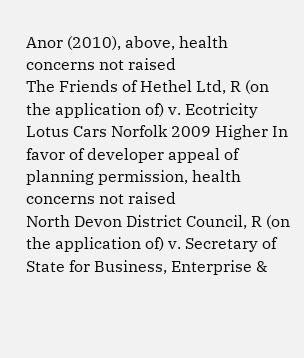Anor (2010), above, health concerns not raised
The Friends of Hethel Ltd, R (on the application of) v. Ecotricity Lotus Cars Norfolk 2009 Higher In favor of developer appeal of planning permission, health concerns not raised
North Devon District Council, R (on the application of) v. Secretary of State for Business, Enterprise &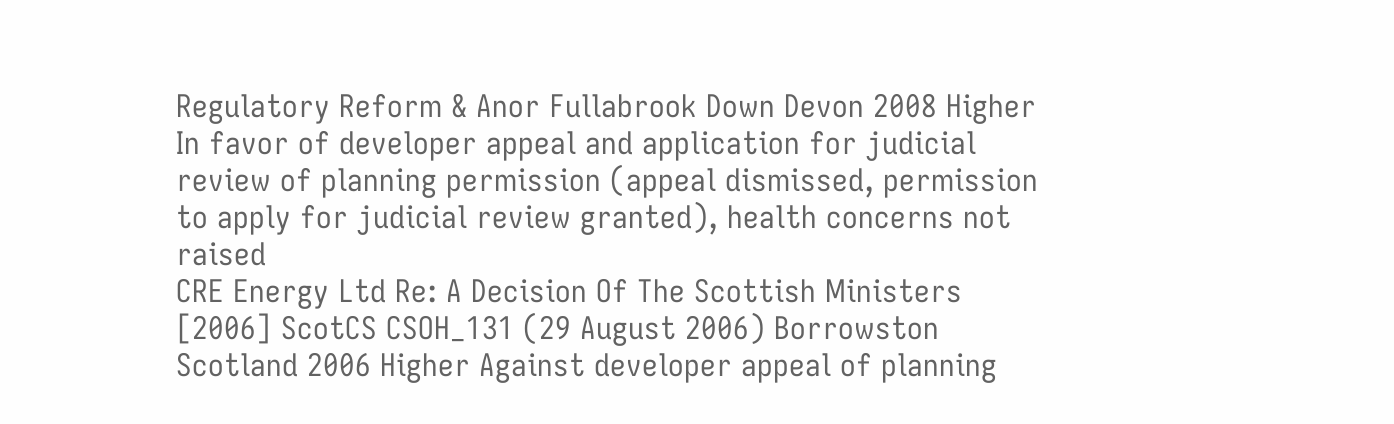Regulatory Reform & Anor Fullabrook Down Devon 2008 Higher In favor of developer appeal and application for judicial review of planning permission (appeal dismissed, permission to apply for judicial review granted), health concerns not raised
CRE Energy Ltd Re: A Decision Of The Scottish Ministers [2006] ScotCS CSOH_131 (29 August 2006) Borrowston Scotland 2006 Higher Against developer appeal of planning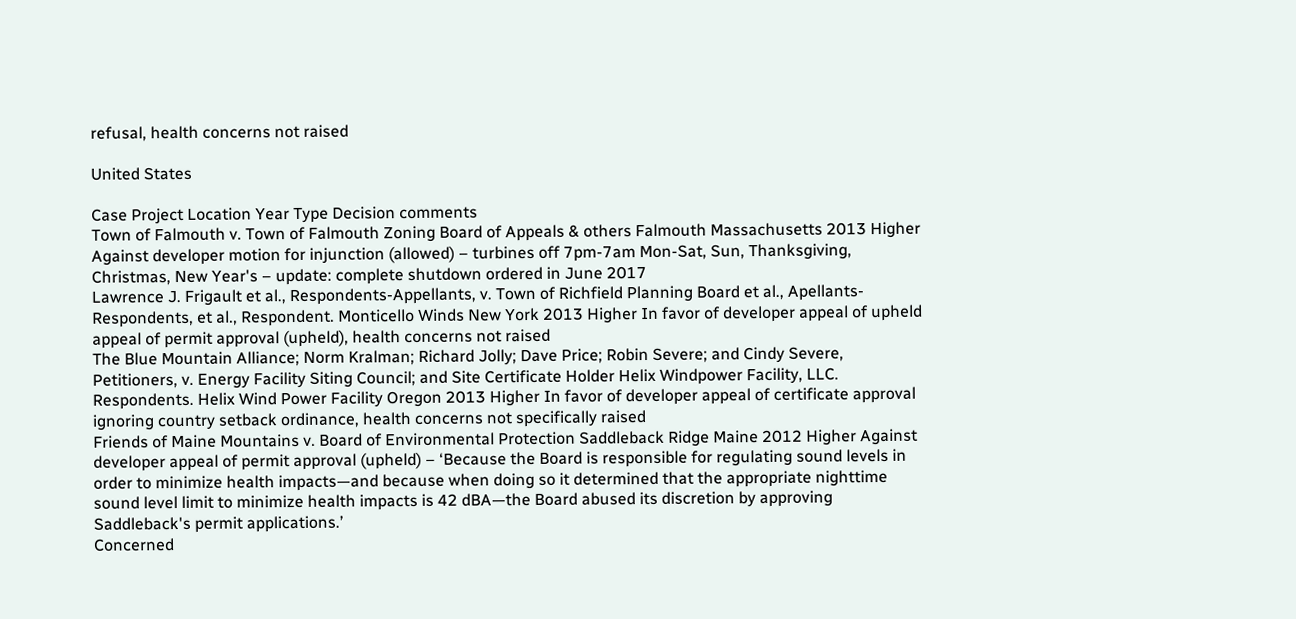refusal, health concerns not raised

United States

Case Project Location Year Type Decision comments
Town of Falmouth v. Town of Falmouth Zoning Board of Appeals & others Falmouth Massachusetts 2013 Higher Against developer motion for injunction (allowed) – turbines off 7pm-7am Mon-Sat, Sun, Thanksgiving, Christmas, New Year's – update: complete shutdown ordered in June 2017
Lawrence J. Frigault et al., Respondents-Appellants, v. Town of Richfield Planning Board et al., Apellants-Respondents, et al., Respondent. Monticello Winds New York 2013 Higher In favor of developer appeal of upheld appeal of permit approval (upheld), health concerns not raised
The Blue Mountain Alliance; Norm Kralman; Richard Jolly; Dave Price; Robin Severe; and Cindy Severe, Petitioners, v. Energy Facility Siting Council; and Site Certificate Holder Helix Windpower Facility, LLC. Respondents. Helix Wind Power Facility Oregon 2013 Higher In favor of developer appeal of certificate approval ignoring country setback ordinance, health concerns not specifically raised
Friends of Maine Mountains v. Board of Environmental Protection Saddleback Ridge Maine 2012 Higher Against developer appeal of permit approval (upheld) – ‘Because the Board is responsible for regulating sound levels in order to minimize health impacts—and because when doing so it determined that the appropriate nighttime sound level limit to minimize health impacts is 42 dBA—the Board abused its discretion by approving Saddleback's permit applications.’
Concerned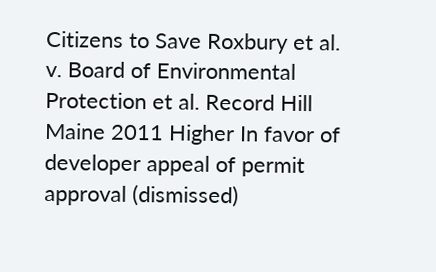Citizens to Save Roxbury et al. v. Board of Environmental Protection et al. Record Hill Maine 2011 Higher In favor of developer appeal of permit approval (dismissed)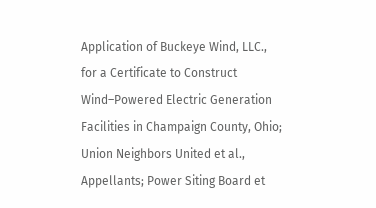Application of Buckeye Wind, LLC., for a Certificate to Construct Wind–Powered Electric Generation Facilities in Champaign County, Ohio; Union Neighbors United et al., Appellants; Power Siting Board et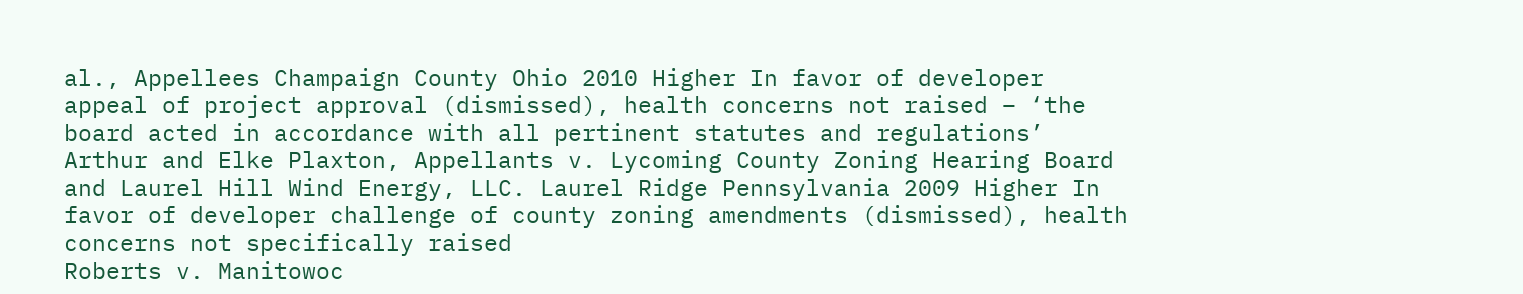al., Appellees Champaign County Ohio 2010 Higher In favor of developer appeal of project approval (dismissed), health concerns not raised – ‘the board acted in accordance with all pertinent statutes and regulations’
Arthur and Elke Plaxton, Appellants v. Lycoming County Zoning Hearing Board and Laurel Hill Wind Energy, LLC. Laurel Ridge Pennsylvania 2009 Higher In favor of developer challenge of county zoning amendments (dismissed), health concerns not specifically raised
Roberts v. Manitowoc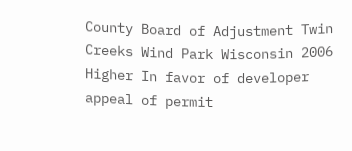County Board of Adjustment Twin Creeks Wind Park Wisconsin 2006 Higher In favor of developer appeal of permit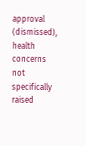approval (dismissed), health concerns not specifically raised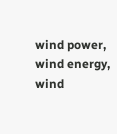wind power, wind energy, wind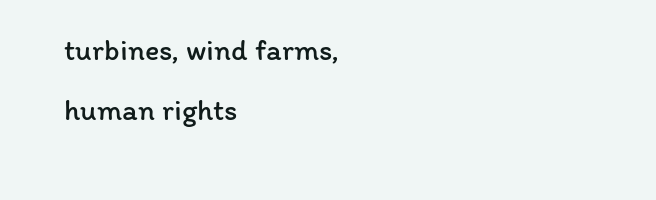turbines, wind farms, human rights